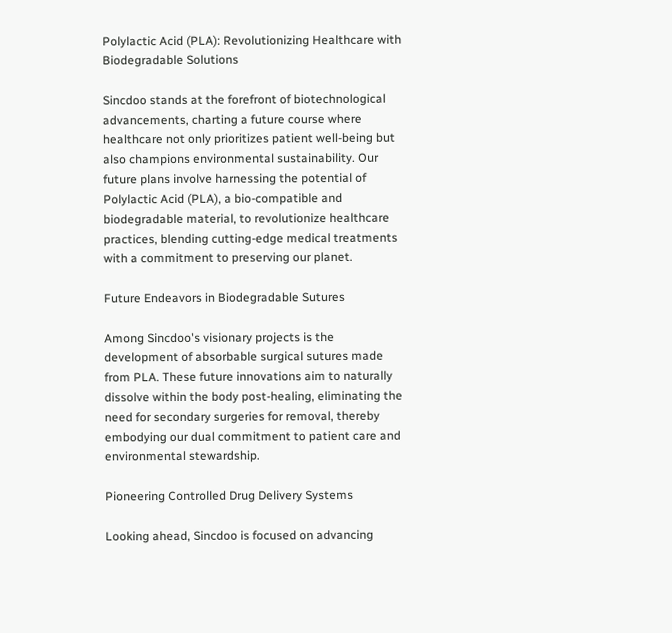Polylactic Acid (PLA): Revolutionizing Healthcare with Biodegradable Solutions

Sincdoo stands at the forefront of biotechnological advancements, charting a future course where healthcare not only prioritizes patient well-being but also champions environmental sustainability. Our future plans involve harnessing the potential of Polylactic Acid (PLA), a bio-compatible and biodegradable material, to revolutionize healthcare practices, blending cutting-edge medical treatments with a commitment to preserving our planet.

Future Endeavors in Biodegradable Sutures

Among Sincdoo's visionary projects is the development of absorbable surgical sutures made from PLA. These future innovations aim to naturally dissolve within the body post-healing, eliminating the need for secondary surgeries for removal, thereby embodying our dual commitment to patient care and environmental stewardship.

Pioneering Controlled Drug Delivery Systems

Looking ahead, Sincdoo is focused on advancing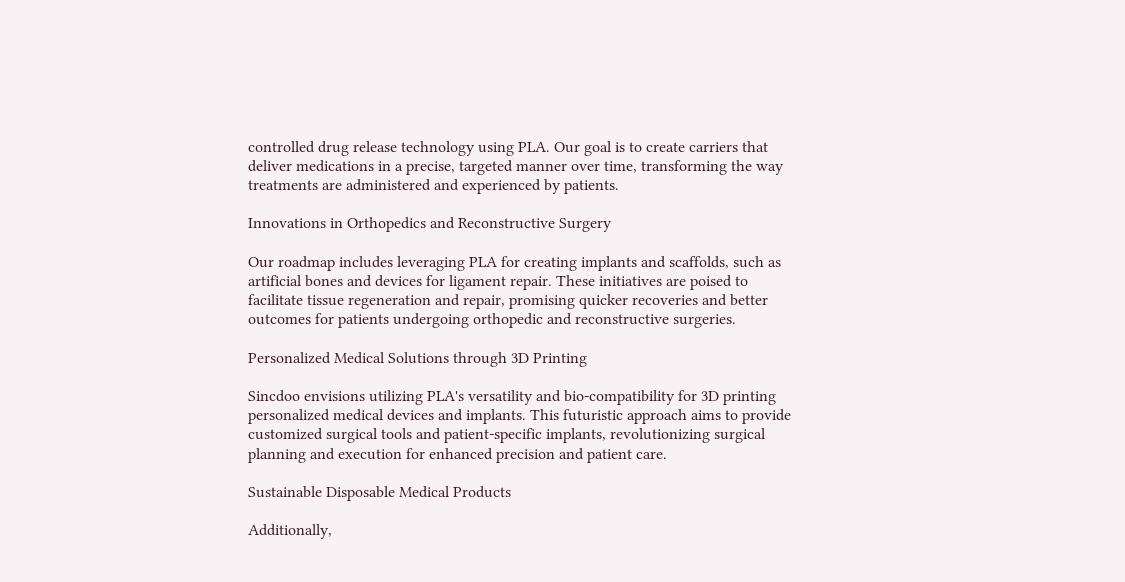controlled drug release technology using PLA. Our goal is to create carriers that deliver medications in a precise, targeted manner over time, transforming the way treatments are administered and experienced by patients.

Innovations in Orthopedics and Reconstructive Surgery

Our roadmap includes leveraging PLA for creating implants and scaffolds, such as artificial bones and devices for ligament repair. These initiatives are poised to facilitate tissue regeneration and repair, promising quicker recoveries and better outcomes for patients undergoing orthopedic and reconstructive surgeries.

Personalized Medical Solutions through 3D Printing

Sincdoo envisions utilizing PLA's versatility and bio-compatibility for 3D printing personalized medical devices and implants. This futuristic approach aims to provide customized surgical tools and patient-specific implants, revolutionizing surgical planning and execution for enhanced precision and patient care.

Sustainable Disposable Medical Products

Additionally,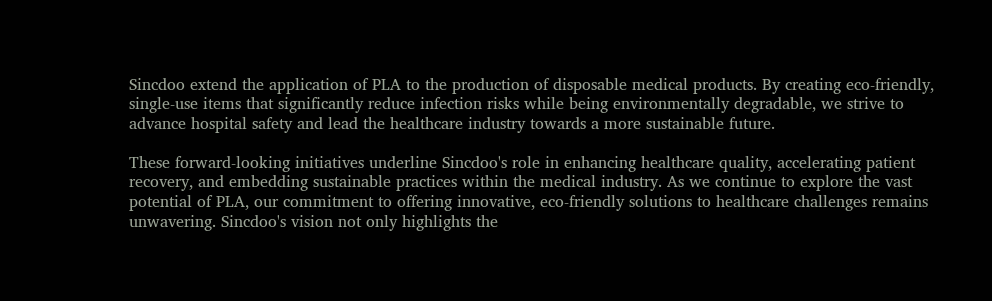Sincdoo extend the application of PLA to the production of disposable medical products. By creating eco-friendly, single-use items that significantly reduce infection risks while being environmentally degradable, we strive to advance hospital safety and lead the healthcare industry towards a more sustainable future.

These forward-looking initiatives underline Sincdoo's role in enhancing healthcare quality, accelerating patient recovery, and embedding sustainable practices within the medical industry. As we continue to explore the vast potential of PLA, our commitment to offering innovative, eco-friendly solutions to healthcare challenges remains unwavering. Sincdoo's vision not only highlights the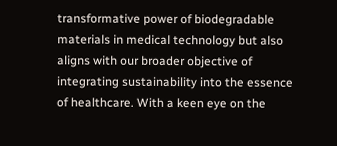transformative power of biodegradable materials in medical technology but also aligns with our broader objective of integrating sustainability into the essence of healthcare. With a keen eye on the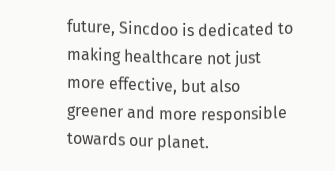future, Sincdoo is dedicated to making healthcare not just more effective, but also greener and more responsible towards our planet.